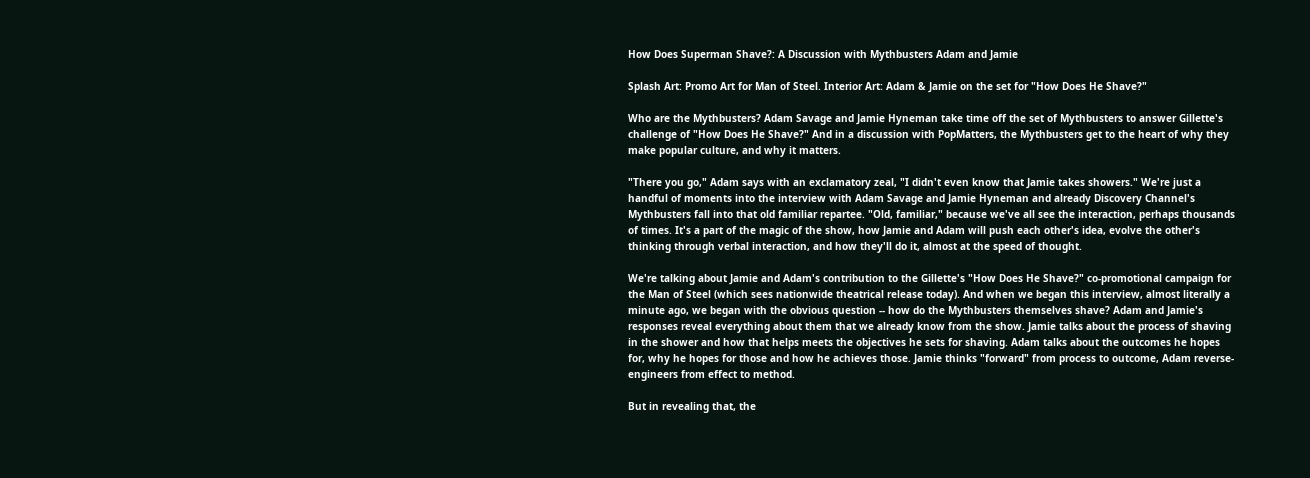How Does Superman Shave?: A Discussion with Mythbusters Adam and Jamie

Splash Art: Promo Art for Man of Steel. Interior Art: Adam & Jamie on the set for "How Does He Shave?"

Who are the Mythbusters? Adam Savage and Jamie Hyneman take time off the set of Mythbusters to answer Gillette's challenge of "How Does He Shave?" And in a discussion with PopMatters, the Mythbusters get to the heart of why they make popular culture, and why it matters.

"There you go," Adam says with an exclamatory zeal, "I didn't even know that Jamie takes showers." We're just a handful of moments into the interview with Adam Savage and Jamie Hyneman and already Discovery Channel's Mythbusters fall into that old familiar repartee. "Old, familiar," because we've all see the interaction, perhaps thousands of times. It's a part of the magic of the show, how Jamie and Adam will push each other's idea, evolve the other's thinking through verbal interaction, and how they'll do it, almost at the speed of thought.

We're talking about Jamie and Adam's contribution to the Gillette's "How Does He Shave?" co-promotional campaign for the Man of Steel (which sees nationwide theatrical release today). And when we began this interview, almost literally a minute ago, we began with the obvious question -- how do the Mythbusters themselves shave? Adam and Jamie's responses reveal everything about them that we already know from the show. Jamie talks about the process of shaving in the shower and how that helps meets the objectives he sets for shaving. Adam talks about the outcomes he hopes for, why he hopes for those and how he achieves those. Jamie thinks "forward" from process to outcome, Adam reverse-engineers from effect to method.

But in revealing that, the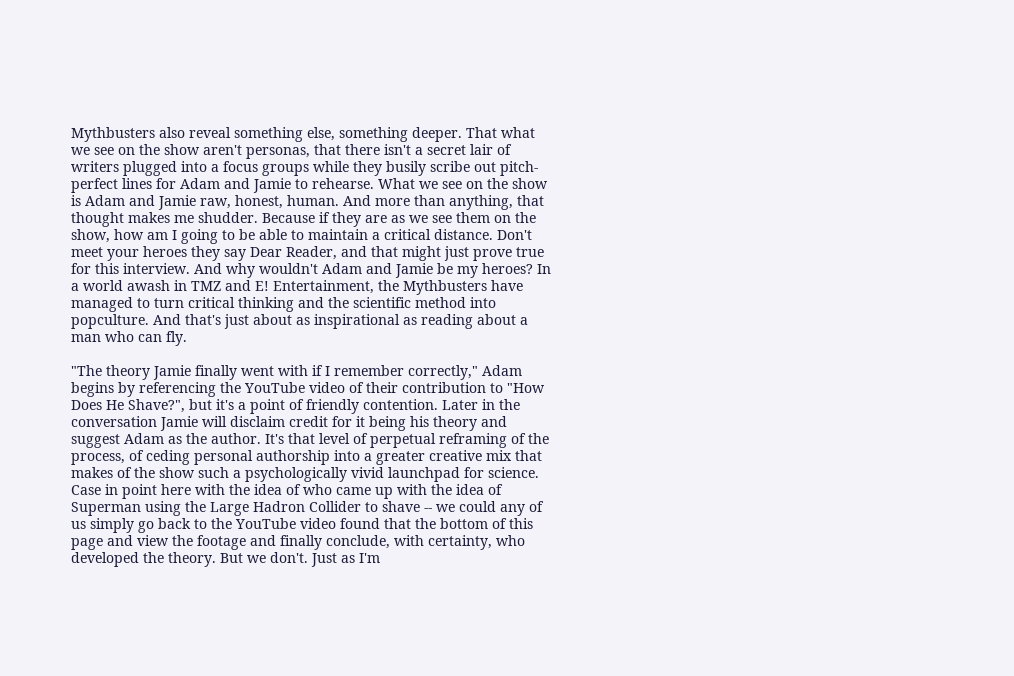Mythbusters also reveal something else, something deeper. That what we see on the show aren't personas, that there isn't a secret lair of writers plugged into a focus groups while they busily scribe out pitch-perfect lines for Adam and Jamie to rehearse. What we see on the show is Adam and Jamie raw, honest, human. And more than anything, that thought makes me shudder. Because if they are as we see them on the show, how am I going to be able to maintain a critical distance. Don't meet your heroes they say Dear Reader, and that might just prove true for this interview. And why wouldn't Adam and Jamie be my heroes? In a world awash in TMZ and E! Entertainment, the Mythbusters have managed to turn critical thinking and the scientific method into popculture. And that's just about as inspirational as reading about a man who can fly.

"The theory Jamie finally went with if I remember correctly," Adam begins by referencing the YouTube video of their contribution to "How Does He Shave?", but it's a point of friendly contention. Later in the conversation Jamie will disclaim credit for it being his theory and suggest Adam as the author. It's that level of perpetual reframing of the process, of ceding personal authorship into a greater creative mix that makes of the show such a psychologically vivid launchpad for science. Case in point here with the idea of who came up with the idea of Superman using the Large Hadron Collider to shave -- we could any of us simply go back to the YouTube video found that the bottom of this page and view the footage and finally conclude, with certainty, who developed the theory. But we don't. Just as I'm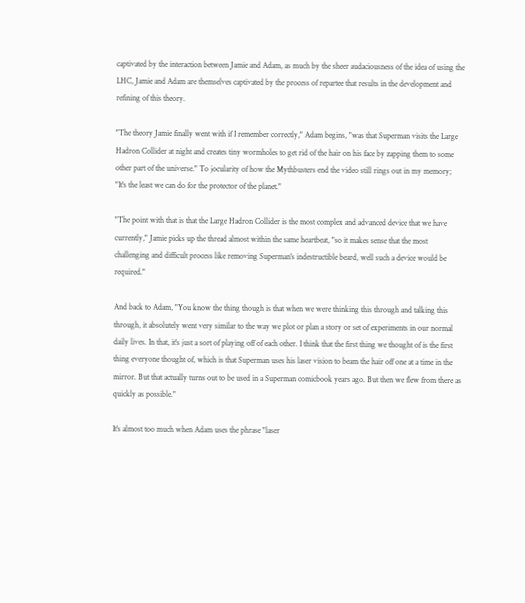captivated by the interaction between Jamie and Adam, as much by the sheer audaciousness of the idea of using the LHC, Jamie and Adam are themselves captivated by the process of repartee that results in the development and refining of this theory.

"The theory Jamie finally went with if I remember correctly," Adam begins, "was that Superman visits the Large Hadron Collider at night and creates tiny wormholes to get rid of the hair on his face by zapping them to some other part of the universe." To jocularity of how the Mythbusters end the video still rings out in my memory; "It's the least we can do for the protector of the planet."

"The point with that is that the Large Hadron Collider is the most complex and advanced device that we have currently," Jamie picks up the thread almost within the same heartbeat, "so it makes sense that the most challenging and difficult process like removing Superman's indestructible beard, well such a device would be required."

And back to Adam, "You know the thing though is that when we were thinking this through and talking this through, it absolutely went very similar to the way we plot or plan a story or set of experiments in our normal daily lives. In that, it's just a sort of playing off of each other. I think that the first thing we thought of is the first thing everyone thought of, which is that Superman uses his laser vision to beam the hair off one at a time in the mirror. But that actually turns out to be used in a Superman comicbook years ago. But then we flew from there as quickly as possible."

It's almost too much when Adam uses the phrase "laser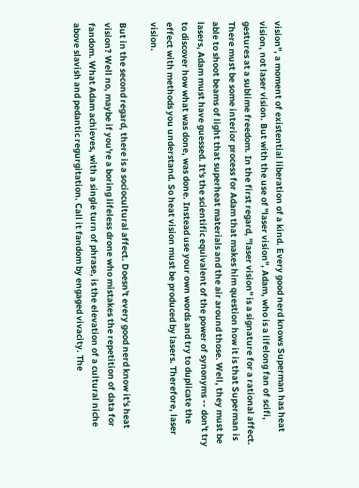vision", a moment of existential liberation of a kind. Every good nerd knows Superman has heat vision, not laser vision. But with the use of "laser vision", Adam, who is a lifelong fan of scifi, gestures at a sublime freedom. In the first regard, "laser vision" is a signature for a rational affect. There must be some interior process for Adam that makes him question how it is that Superman is able to shoot beams of light that superheat materials and the air around those. Well, they must be lasers, Adam must have guessed. It's the scientific equivalent of the power of synonyms -- don't try to discover how what was done, was done. Instead use your own words and try to duplicate the effect with methods you understand. So heat vision must be produced by lasers. Therefore, laser vision.

But in the second regard, there is a sociocultural affect. Doesn't every good nerd know it's heat vision? Well no, maybe if you're a boring lifeless drone who mistakes the repetition of data for fandom. What Adam achieves, with a single turn of phrase, is the elevation of a cultural niche above slavish and pedantic regurgitation. Call it fandom by engaged vivacity. The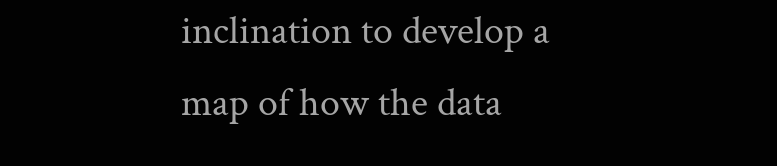inclination to develop a map of how the data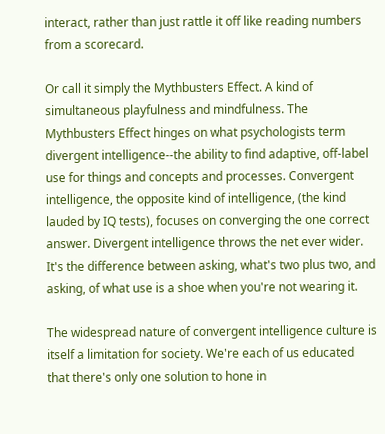interact, rather than just rattle it off like reading numbers from a scorecard.

Or call it simply the Mythbusters Effect. A kind of simultaneous playfulness and mindfulness. The Mythbusters Effect hinges on what psychologists term divergent intelligence--the ability to find adaptive, off-label use for things and concepts and processes. Convergent intelligence, the opposite kind of intelligence, (the kind lauded by IQ tests), focuses on converging the one correct answer. Divergent intelligence throws the net ever wider. It's the difference between asking, what's two plus two, and asking, of what use is a shoe when you're not wearing it.

The widespread nature of convergent intelligence culture is itself a limitation for society. We're each of us educated that there's only one solution to hone in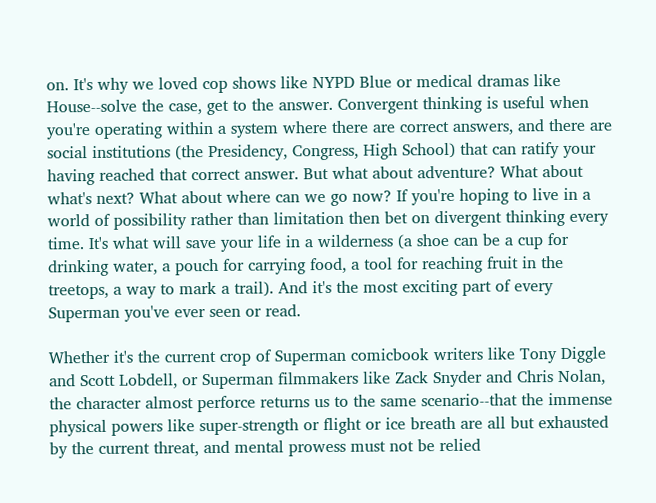on. It's why we loved cop shows like NYPD Blue or medical dramas like House--solve the case, get to the answer. Convergent thinking is useful when you're operating within a system where there are correct answers, and there are social institutions (the Presidency, Congress, High School) that can ratify your having reached that correct answer. But what about adventure? What about what's next? What about where can we go now? If you're hoping to live in a world of possibility rather than limitation then bet on divergent thinking every time. It's what will save your life in a wilderness (a shoe can be a cup for drinking water, a pouch for carrying food, a tool for reaching fruit in the treetops, a way to mark a trail). And it's the most exciting part of every Superman you've ever seen or read.

Whether it's the current crop of Superman comicbook writers like Tony Diggle and Scott Lobdell, or Superman filmmakers like Zack Snyder and Chris Nolan, the character almost perforce returns us to the same scenario--that the immense physical powers like super-strength or flight or ice breath are all but exhausted by the current threat, and mental prowess must not be relied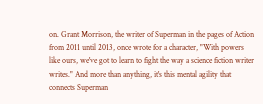on. Grant Morrison, the writer of Superman in the pages of Action from 2011 until 2013, once wrote for a character, "With powers like ours, we've got to learn to fight the way a science fiction writer writes." And more than anything, it's this mental agility that connects Superman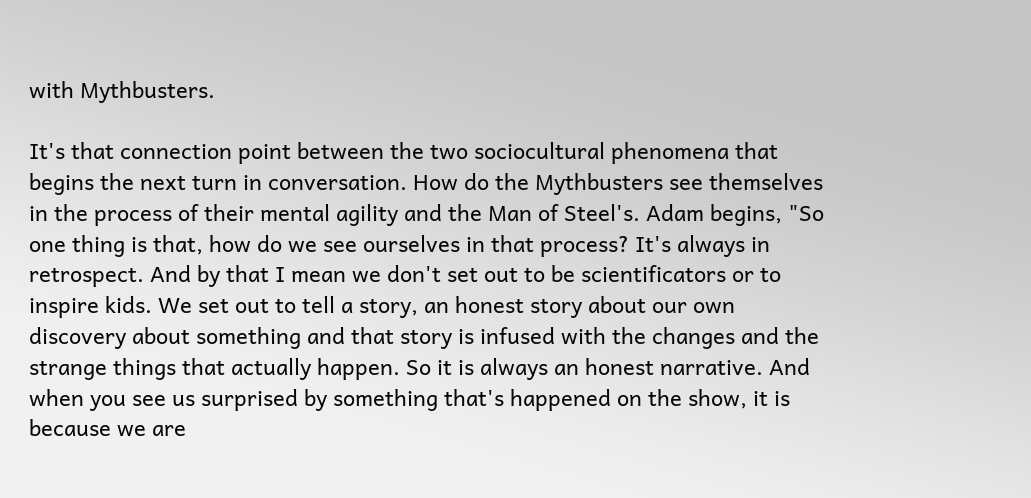with Mythbusters.

It's that connection point between the two sociocultural phenomena that begins the next turn in conversation. How do the Mythbusters see themselves in the process of their mental agility and the Man of Steel's. Adam begins, "So one thing is that, how do we see ourselves in that process? It's always in retrospect. And by that I mean we don't set out to be scientificators or to inspire kids. We set out to tell a story, an honest story about our own discovery about something and that story is infused with the changes and the strange things that actually happen. So it is always an honest narrative. And when you see us surprised by something that's happened on the show, it is because we are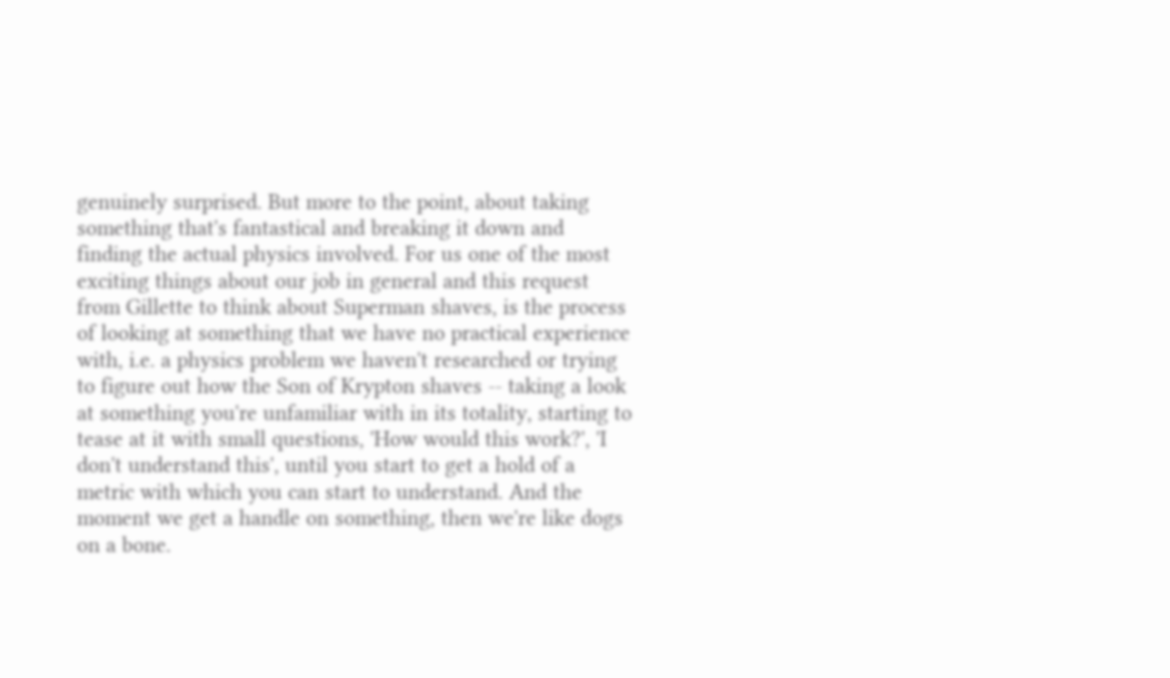genuinely surprised. But more to the point, about taking something that's fantastical and breaking it down and finding the actual physics involved. For us one of the most exciting things about our job in general and this request from Gillette to think about Superman shaves, is the process of looking at something that we have no practical experience with, i.e. a physics problem we haven't researched or trying to figure out how the Son of Krypton shaves -- taking a look at something you're unfamiliar with in its totality, starting to tease at it with small questions, 'How would this work?', 'I don't understand this', until you start to get a hold of a metric with which you can start to understand. And the moment we get a handle on something, then we're like dogs on a bone.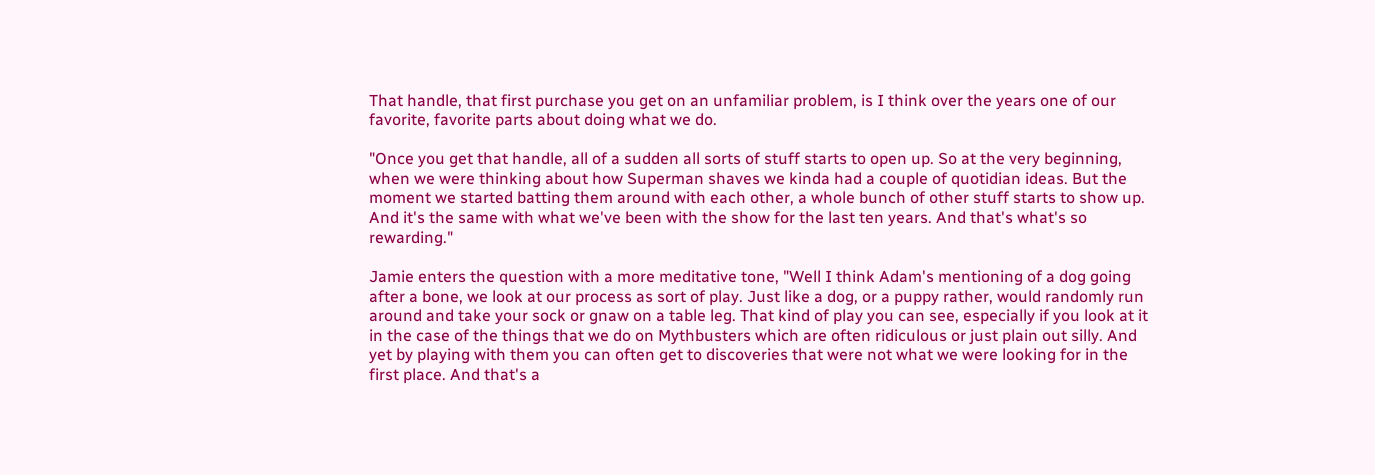That handle, that first purchase you get on an unfamiliar problem, is I think over the years one of our favorite, favorite parts about doing what we do.

"Once you get that handle, all of a sudden all sorts of stuff starts to open up. So at the very beginning, when we were thinking about how Superman shaves we kinda had a couple of quotidian ideas. But the moment we started batting them around with each other, a whole bunch of other stuff starts to show up. And it's the same with what we've been with the show for the last ten years. And that's what's so rewarding."

Jamie enters the question with a more meditative tone, "Well I think Adam's mentioning of a dog going after a bone, we look at our process as sort of play. Just like a dog, or a puppy rather, would randomly run around and take your sock or gnaw on a table leg. That kind of play you can see, especially if you look at it in the case of the things that we do on Mythbusters which are often ridiculous or just plain out silly. And yet by playing with them you can often get to discoveries that were not what we were looking for in the first place. And that's a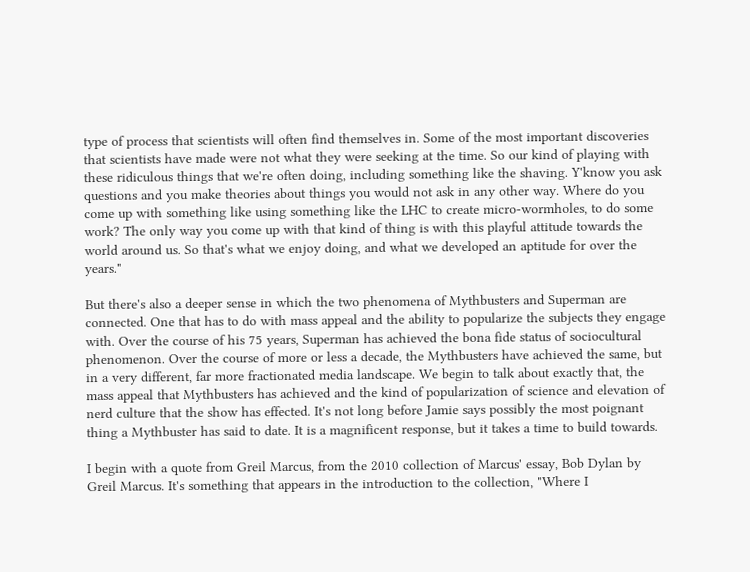type of process that scientists will often find themselves in. Some of the most important discoveries that scientists have made were not what they were seeking at the time. So our kind of playing with these ridiculous things that we're often doing, including something like the shaving. Y'know you ask questions and you make theories about things you would not ask in any other way. Where do you come up with something like using something like the LHC to create micro-wormholes, to do some work? The only way you come up with that kind of thing is with this playful attitude towards the world around us. So that's what we enjoy doing, and what we developed an aptitude for over the years."

But there's also a deeper sense in which the two phenomena of Mythbusters and Superman are connected. One that has to do with mass appeal and the ability to popularize the subjects they engage with. Over the course of his 75 years, Superman has achieved the bona fide status of sociocultural phenomenon. Over the course of more or less a decade, the Mythbusters have achieved the same, but in a very different, far more fractionated media landscape. We begin to talk about exactly that, the mass appeal that Mythbusters has achieved and the kind of popularization of science and elevation of nerd culture that the show has effected. It's not long before Jamie says possibly the most poignant thing a Mythbuster has said to date. It is a magnificent response, but it takes a time to build towards.

I begin with a quote from Greil Marcus, from the 2010 collection of Marcus' essay, Bob Dylan by Greil Marcus. It's something that appears in the introduction to the collection, "Where I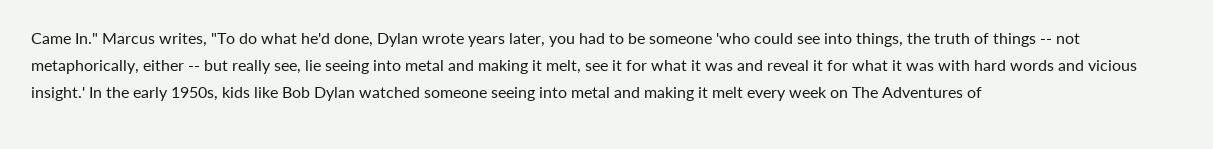Came In." Marcus writes, "To do what he'd done, Dylan wrote years later, you had to be someone 'who could see into things, the truth of things -- not metaphorically, either -- but really see, lie seeing into metal and making it melt, see it for what it was and reveal it for what it was with hard words and vicious insight.' In the early 1950s, kids like Bob Dylan watched someone seeing into metal and making it melt every week on The Adventures of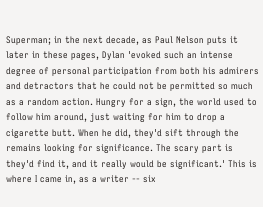Superman; in the next decade, as Paul Nelson puts it later in these pages, Dylan 'evoked such an intense degree of personal participation from both his admirers and detractors that he could not be permitted so much as a random action. Hungry for a sign, the world used to follow him around, just waiting for him to drop a cigarette butt. When he did, they'd sift through the remains looking for significance. The scary part is they'd find it, and it really would be significant.' This is where I came in, as a writer -- six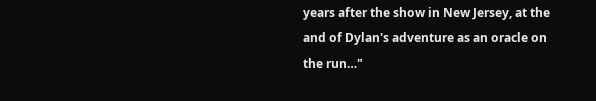years after the show in New Jersey, at the and of Dylan's adventure as an oracle on the run…"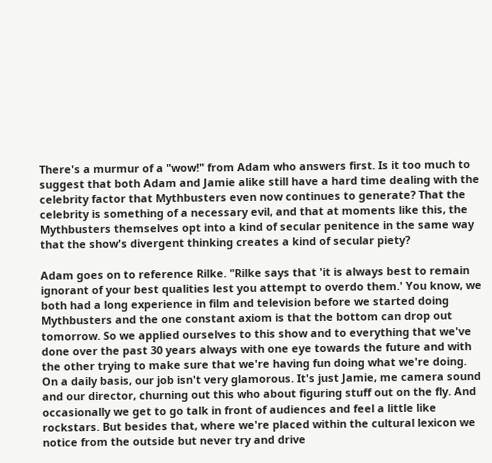There's a murmur of a "wow!" from Adam who answers first. Is it too much to suggest that both Adam and Jamie alike still have a hard time dealing with the celebrity factor that Mythbusters even now continues to generate? That the celebrity is something of a necessary evil, and that at moments like this, the Mythbusters themselves opt into a kind of secular penitence in the same way that the show's divergent thinking creates a kind of secular piety?

Adam goes on to reference Rilke. "Rilke says that 'it is always best to remain ignorant of your best qualities lest you attempt to overdo them.' You know, we both had a long experience in film and television before we started doing Mythbusters and the one constant axiom is that the bottom can drop out tomorrow. So we applied ourselves to this show and to everything that we've done over the past 30 years always with one eye towards the future and with the other trying to make sure that we're having fun doing what we're doing. On a daily basis, our job isn't very glamorous. It's just Jamie, me camera sound and our director, churning out this who about figuring stuff out on the fly. And occasionally we get to go talk in front of audiences and feel a little like rockstars. But besides that, where we're placed within the cultural lexicon we notice from the outside but never try and drive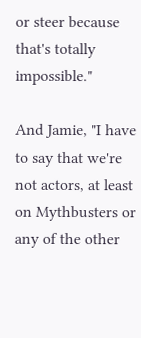or steer because that's totally impossible."

And Jamie, "I have to say that we're not actors, at least on Mythbusters or any of the other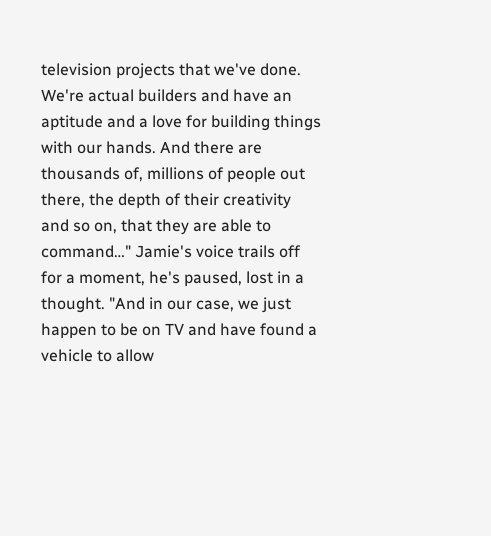television projects that we've done. We're actual builders and have an aptitude and a love for building things with our hands. And there are thousands of, millions of people out there, the depth of their creativity and so on, that they are able to command…" Jamie's voice trails off for a moment, he's paused, lost in a thought. "And in our case, we just happen to be on TV and have found a vehicle to allow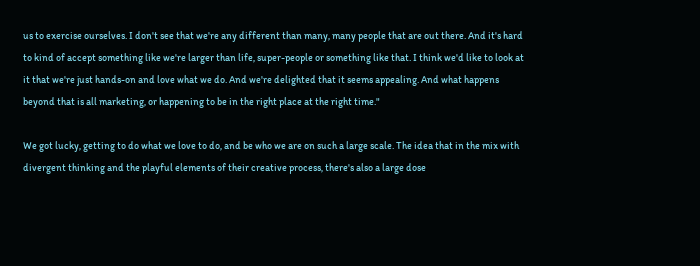us to exercise ourselves. I don't see that we're any different than many, many people that are out there. And it's hard to kind of accept something like we're larger than life, super-people or something like that. I think we'd like to look at it that we're just hands-on and love what we do. And we're delighted that it seems appealing. And what happens beyond that is all marketing, or happening to be in the right place at the right time."

We got lucky, getting to do what we love to do, and be who we are on such a large scale. The idea that in the mix with divergent thinking and the playful elements of their creative process, there's also a large dose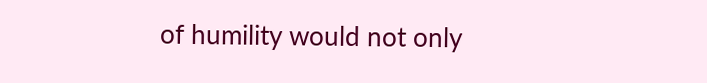of humility would not only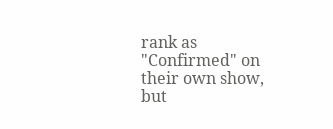rank as "Confirmed" on their own show, but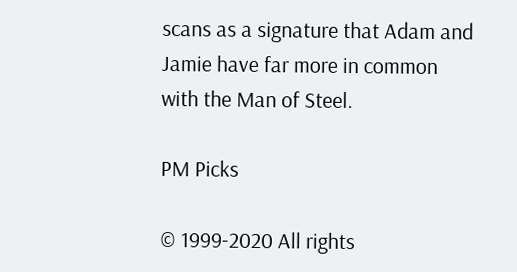scans as a signature that Adam and Jamie have far more in common with the Man of Steel.

PM Picks

© 1999-2020 All rights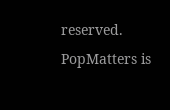reserved.
PopMatters is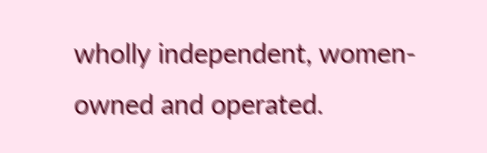wholly independent, women-owned and operated.